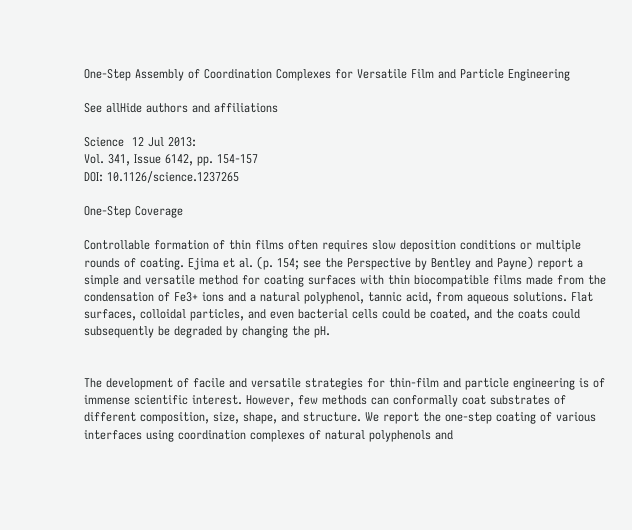One-Step Assembly of Coordination Complexes for Versatile Film and Particle Engineering

See allHide authors and affiliations

Science  12 Jul 2013:
Vol. 341, Issue 6142, pp. 154-157
DOI: 10.1126/science.1237265

One-Step Coverage

Controllable formation of thin films often requires slow deposition conditions or multiple rounds of coating. Ejima et al. (p. 154; see the Perspective by Bentley and Payne) report a simple and versatile method for coating surfaces with thin biocompatible films made from the condensation of Fe3+ ions and a natural polyphenol, tannic acid, from aqueous solutions. Flat surfaces, colloidal particles, and even bacterial cells could be coated, and the coats could subsequently be degraded by changing the pH.


The development of facile and versatile strategies for thin-film and particle engineering is of immense scientific interest. However, few methods can conformally coat substrates of different composition, size, shape, and structure. We report the one-step coating of various interfaces using coordination complexes of natural polyphenols and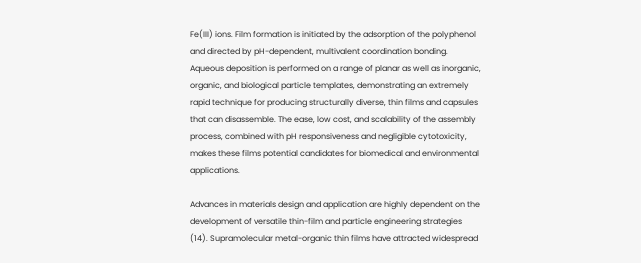Fe(III) ions. Film formation is initiated by the adsorption of the polyphenol and directed by pH-dependent, multivalent coordination bonding. Aqueous deposition is performed on a range of planar as well as inorganic, organic, and biological particle templates, demonstrating an extremely rapid technique for producing structurally diverse, thin films and capsules that can disassemble. The ease, low cost, and scalability of the assembly process, combined with pH responsiveness and negligible cytotoxicity, makes these films potential candidates for biomedical and environmental applications.

Advances in materials design and application are highly dependent on the development of versatile thin-film and particle engineering strategies (14). Supramolecular metal-organic thin films have attracted widespread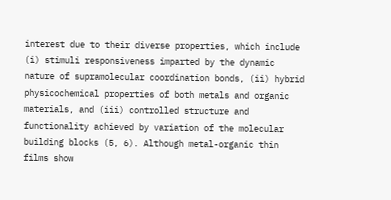interest due to their diverse properties, which include (i) stimuli responsiveness imparted by the dynamic nature of supramolecular coordination bonds, (ii) hybrid physicochemical properties of both metals and organic materials, and (iii) controlled structure and functionality achieved by variation of the molecular building blocks (5, 6). Although metal-organic thin films show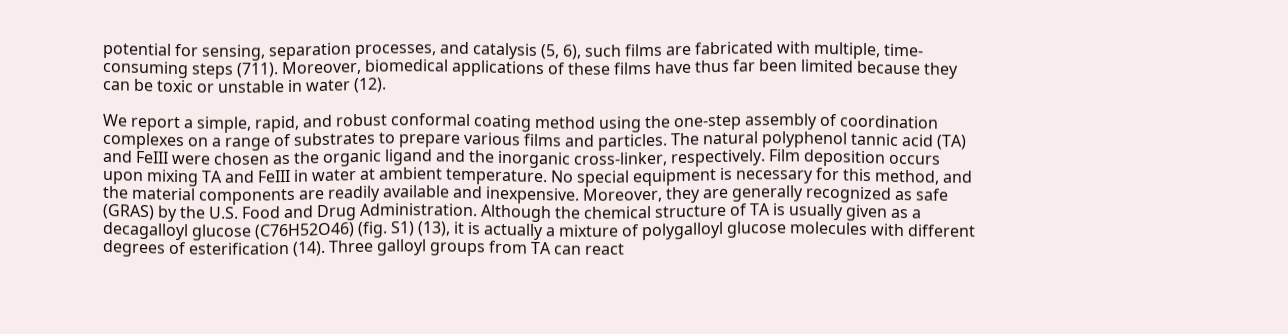potential for sensing, separation processes, and catalysis (5, 6), such films are fabricated with multiple, time-consuming steps (711). Moreover, biomedical applications of these films have thus far been limited because they can be toxic or unstable in water (12).

We report a simple, rapid, and robust conformal coating method using the one-step assembly of coordination complexes on a range of substrates to prepare various films and particles. The natural polyphenol tannic acid (TA) and FeIII were chosen as the organic ligand and the inorganic cross-linker, respectively. Film deposition occurs upon mixing TA and FeIII in water at ambient temperature. No special equipment is necessary for this method, and the material components are readily available and inexpensive. Moreover, they are generally recognized as safe (GRAS) by the U.S. Food and Drug Administration. Although the chemical structure of TA is usually given as a decagalloyl glucose (C76H52O46) (fig. S1) (13), it is actually a mixture of polygalloyl glucose molecules with different degrees of esterification (14). Three galloyl groups from TA can react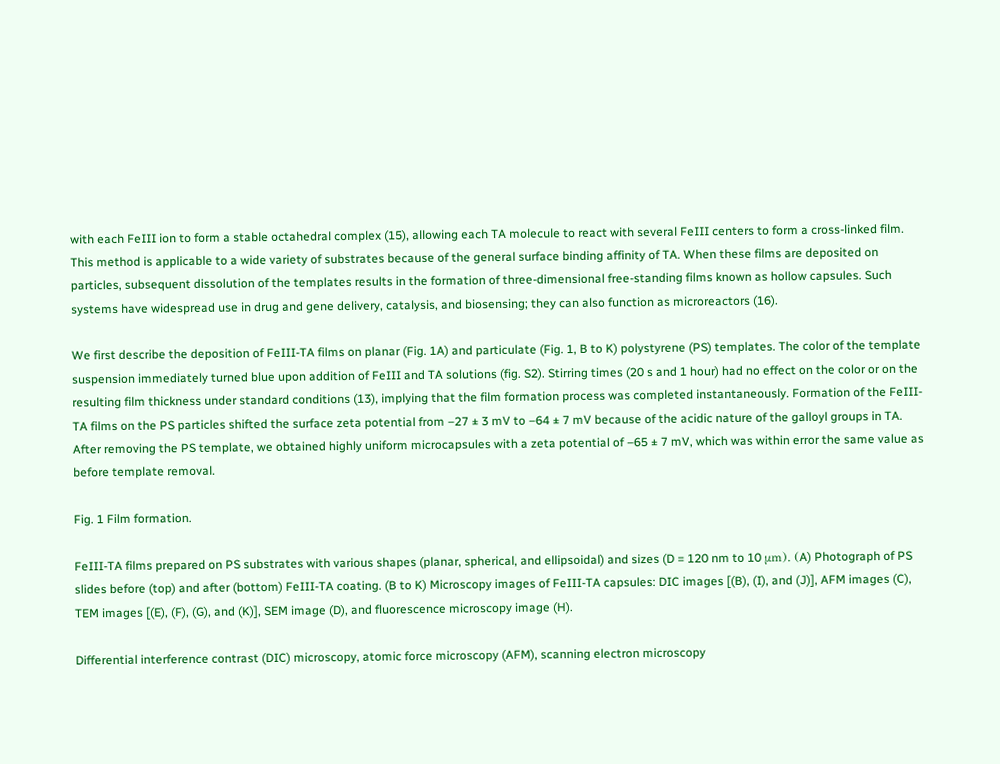with each FeIII ion to form a stable octahedral complex (15), allowing each TA molecule to react with several FeIII centers to form a cross-linked film. This method is applicable to a wide variety of substrates because of the general surface binding affinity of TA. When these films are deposited on particles, subsequent dissolution of the templates results in the formation of three-dimensional free-standing films known as hollow capsules. Such systems have widespread use in drug and gene delivery, catalysis, and biosensing; they can also function as microreactors (16).

We first describe the deposition of FeIII-TA films on planar (Fig. 1A) and particulate (Fig. 1, B to K) polystyrene (PS) templates. The color of the template suspension immediately turned blue upon addition of FeIII and TA solutions (fig. S2). Stirring times (20 s and 1 hour) had no effect on the color or on the resulting film thickness under standard conditions (13), implying that the film formation process was completed instantaneously. Formation of the FeIII-TA films on the PS particles shifted the surface zeta potential from –27 ± 3 mV to –64 ± 7 mV because of the acidic nature of the galloyl groups in TA. After removing the PS template, we obtained highly uniform microcapsules with a zeta potential of –65 ± 7 mV, which was within error the same value as before template removal.

Fig. 1 Film formation.

FeIII-TA films prepared on PS substrates with various shapes (planar, spherical, and ellipsoidal) and sizes (D = 120 nm to 10 μm). (A) Photograph of PS slides before (top) and after (bottom) FeIII-TA coating. (B to K) Microscopy images of FeIII-TA capsules: DIC images [(B), (I), and (J)], AFM images (C), TEM images [(E), (F), (G), and (K)], SEM image (D), and fluorescence microscopy image (H).

Differential interference contrast (DIC) microscopy, atomic force microscopy (AFM), scanning electron microscopy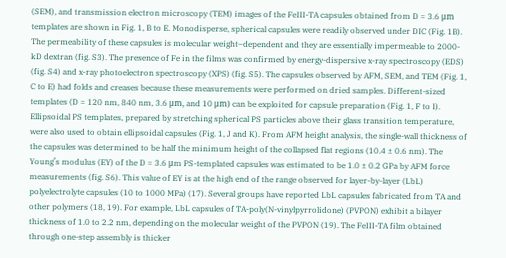(SEM), and transmission electron microscopy (TEM) images of the FeIII-TA capsules obtained from D = 3.6 μm templates are shown in Fig. 1, B to E. Monodisperse, spherical capsules were readily observed under DIC (Fig. 1B). The permeability of these capsules is molecular weight–dependent and they are essentially impermeable to 2000-kD dextran (fig. S3). The presence of Fe in the films was confirmed by energy-dispersive x-ray spectroscopy (EDS) (fig. S4) and x-ray photoelectron spectroscopy (XPS) (fig. S5). The capsules observed by AFM, SEM, and TEM (Fig. 1, C to E) had folds and creases because these measurements were performed on dried samples. Different-sized templates (D = 120 nm, 840 nm, 3.6 μm, and 10 μm) can be exploited for capsule preparation (Fig. 1, F to I). Ellipsoidal PS templates, prepared by stretching spherical PS particles above their glass transition temperature, were also used to obtain ellipsoidal capsules (Fig. 1, J and K). From AFM height analysis, the single-wall thickness of the capsules was determined to be half the minimum height of the collapsed flat regions (10.4 ± 0.6 nm). The Young’s modulus (EY) of the D = 3.6 μm PS-templated capsules was estimated to be 1.0 ± 0.2 GPa by AFM force measurements (fig. S6). This value of EY is at the high end of the range observed for layer-by-layer (LbL) polyelectrolyte capsules (10 to 1000 MPa) (17). Several groups have reported LbL capsules fabricated from TA and other polymers (18, 19). For example, LbL capsules of TA-poly(N-vinylpyrrolidone) (PVPON) exhibit a bilayer thickness of 1.0 to 2.2 nm, depending on the molecular weight of the PVPON (19). The FeIII-TA film obtained through one-step assembly is thicker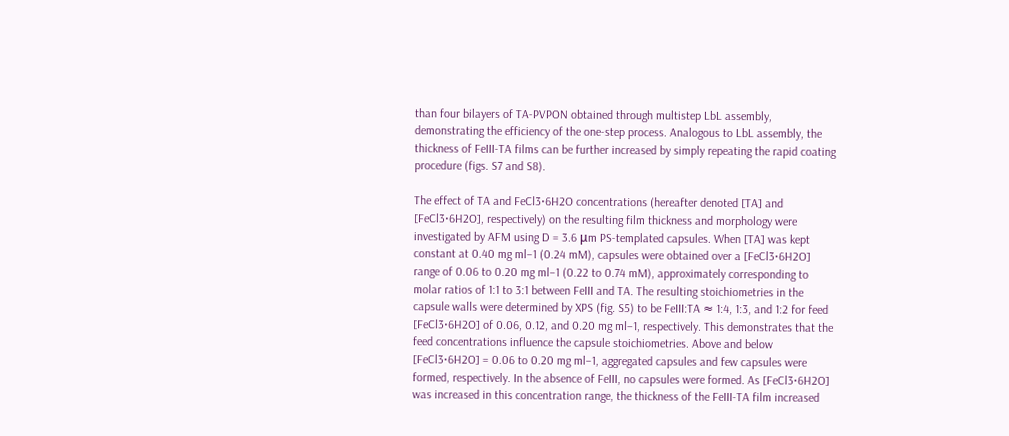than four bilayers of TA-PVPON obtained through multistep LbL assembly, demonstrating the efficiency of the one-step process. Analogous to LbL assembly, the thickness of FeIII-TA films can be further increased by simply repeating the rapid coating procedure (figs. S7 and S8).

The effect of TA and FeCl3⋅6H2O concentrations (hereafter denoted [TA] and [FeCl3⋅6H2O], respectively) on the resulting film thickness and morphology were investigated by AFM using D = 3.6 μm PS-templated capsules. When [TA] was kept constant at 0.40 mg ml−1 (0.24 mM), capsules were obtained over a [FeCl3⋅6H2O] range of 0.06 to 0.20 mg ml−1 (0.22 to 0.74 mM), approximately corresponding to molar ratios of 1:1 to 3:1 between FeIII and TA. The resulting stoichiometries in the capsule walls were determined by XPS (fig. S5) to be FeIII:TA ≈ 1:4, 1:3, and 1:2 for feed [FeCl3⋅6H2O] of 0.06, 0.12, and 0.20 mg ml−1, respectively. This demonstrates that the feed concentrations influence the capsule stoichiometries. Above and below [FeCl3⋅6H2O] = 0.06 to 0.20 mg ml−1, aggregated capsules and few capsules were formed, respectively. In the absence of FeIII, no capsules were formed. As [FeCl3⋅6H2O] was increased in this concentration range, the thickness of the FeIII-TA film increased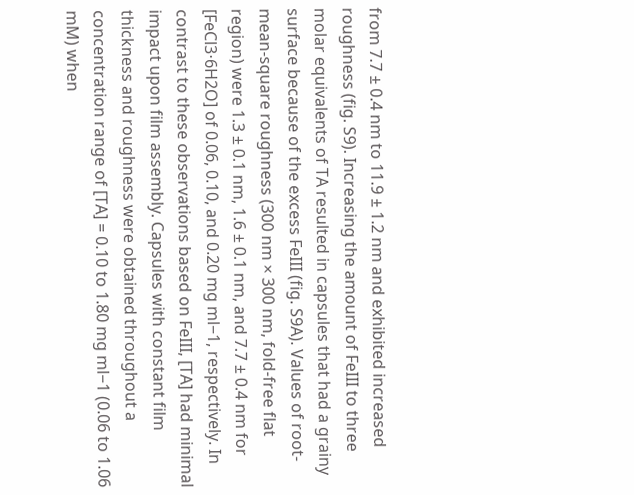from 7.7 ± 0.4 nm to 11.9 ± 1.2 nm and exhibited increased roughness (fig. S9). Increasing the amount of FeIII to three molar equivalents of TA resulted in capsules that had a grainy surface because of the excess FeIII (fig. S9A). Values of root-mean-square roughness (300 nm × 300 nm, fold-free flat region) were 1.3 ± 0.1 nm, 1.6 ± 0.1 nm, and 7.7 ± 0.4 nm for [FeCl3⋅6H2O] of 0.06, 0.10, and 0.20 mg ml−1, respectively. In contrast to these observations based on FeIII, [TA] had minimal impact upon film assembly. Capsules with constant film thickness and roughness were obtained throughout a concentration range of [TA] = 0.10 to 1.80 mg ml−1 (0.06 to 1.06 mM) when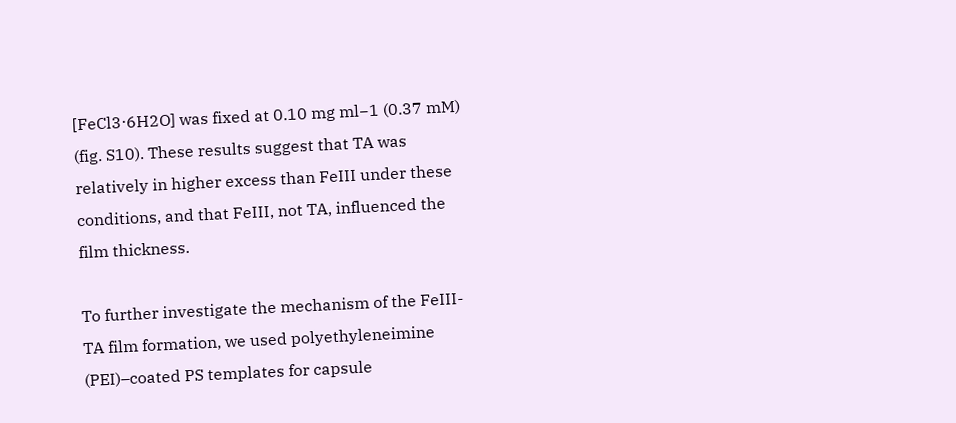[FeCl3⋅6H2O] was fixed at 0.10 mg ml−1 (0.37 mM) (fig. S10). These results suggest that TA was relatively in higher excess than FeIII under these conditions, and that FeIII, not TA, influenced the film thickness.

To further investigate the mechanism of the FeIII-TA film formation, we used polyethyleneimine (PEI)–coated PS templates for capsule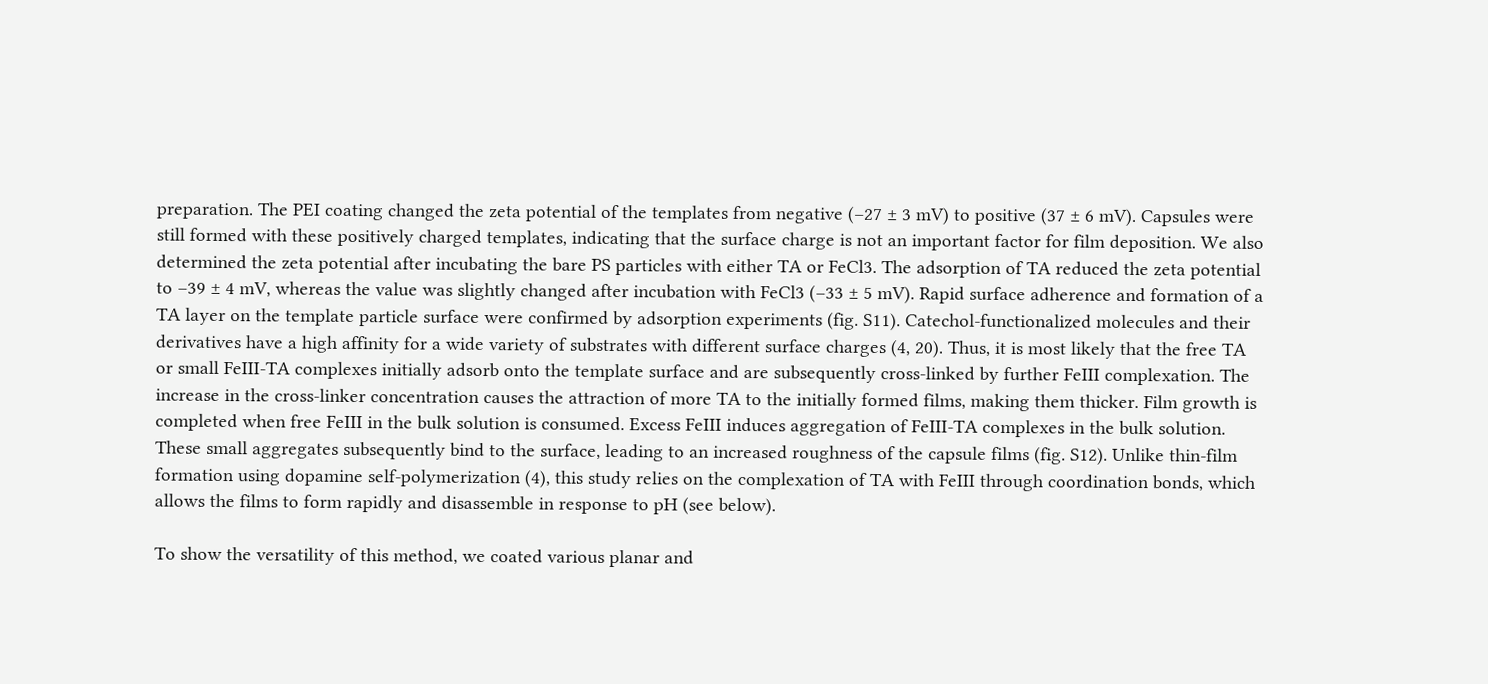preparation. The PEI coating changed the zeta potential of the templates from negative (–27 ± 3 mV) to positive (37 ± 6 mV). Capsules were still formed with these positively charged templates, indicating that the surface charge is not an important factor for film deposition. We also determined the zeta potential after incubating the bare PS particles with either TA or FeCl3. The adsorption of TA reduced the zeta potential to –39 ± 4 mV, whereas the value was slightly changed after incubation with FeCl3 (–33 ± 5 mV). Rapid surface adherence and formation of a TA layer on the template particle surface were confirmed by adsorption experiments (fig. S11). Catechol-functionalized molecules and their derivatives have a high affinity for a wide variety of substrates with different surface charges (4, 20). Thus, it is most likely that the free TA or small FeIII-TA complexes initially adsorb onto the template surface and are subsequently cross-linked by further FeIII complexation. The increase in the cross-linker concentration causes the attraction of more TA to the initially formed films, making them thicker. Film growth is completed when free FeIII in the bulk solution is consumed. Excess FeIII induces aggregation of FeIII-TA complexes in the bulk solution. These small aggregates subsequently bind to the surface, leading to an increased roughness of the capsule films (fig. S12). Unlike thin-film formation using dopamine self-polymerization (4), this study relies on the complexation of TA with FeIII through coordination bonds, which allows the films to form rapidly and disassemble in response to pH (see below).

To show the versatility of this method, we coated various planar and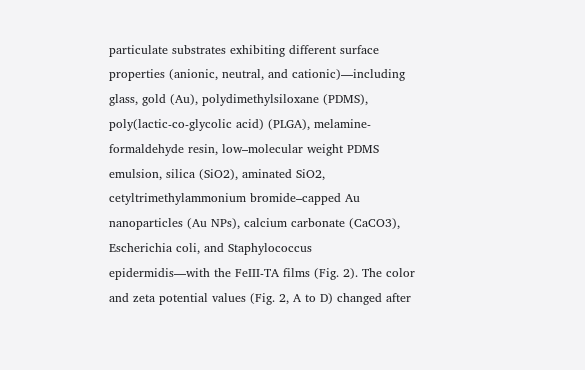particulate substrates exhibiting different surface properties (anionic, neutral, and cationic)—including glass, gold (Au), polydimethylsiloxane (PDMS), poly(lactic-co-glycolic acid) (PLGA), melamine-formaldehyde resin, low–molecular weight PDMS emulsion, silica (SiO2), aminated SiO2, cetyltrimethylammonium bromide–capped Au nanoparticles (Au NPs), calcium carbonate (CaCO3), Escherichia coli, and Staphylococcus epidermidis—with the FeIII-TA films (Fig. 2). The color and zeta potential values (Fig. 2, A to D) changed after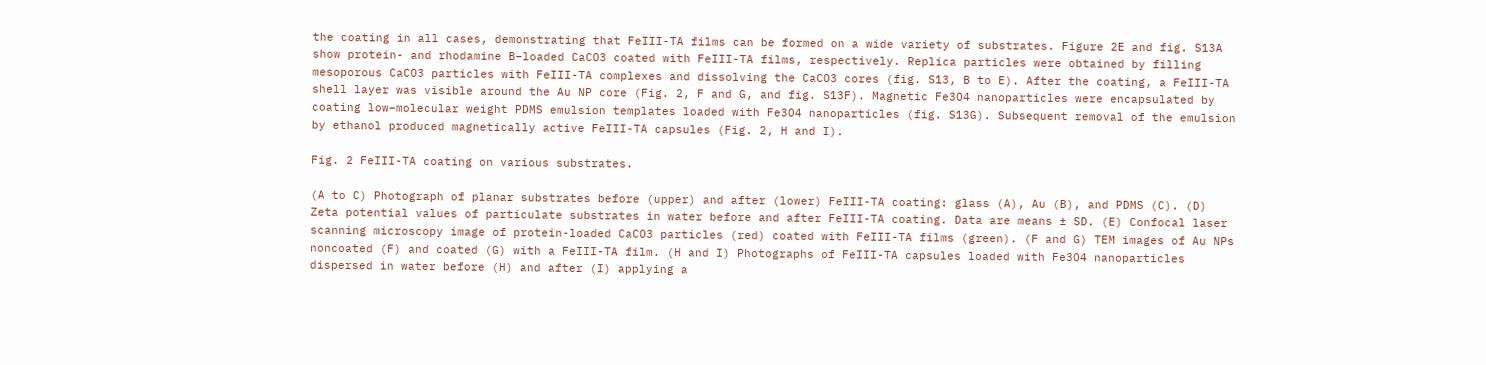the coating in all cases, demonstrating that FeIII-TA films can be formed on a wide variety of substrates. Figure 2E and fig. S13A show protein- and rhodamine B–loaded CaCO3 coated with FeIII-TA films, respectively. Replica particles were obtained by filling mesoporous CaCO3 particles with FeIII-TA complexes and dissolving the CaCO3 cores (fig. S13, B to E). After the coating, a FeIII-TA shell layer was visible around the Au NP core (Fig. 2, F and G, and fig. S13F). Magnetic Fe3O4 nanoparticles were encapsulated by coating low–molecular weight PDMS emulsion templates loaded with Fe3O4 nanoparticles (fig. S13G). Subsequent removal of the emulsion by ethanol produced magnetically active FeIII-TA capsules (Fig. 2, H and I).

Fig. 2 FeIII-TA coating on various substrates.

(A to C) Photograph of planar substrates before (upper) and after (lower) FeIII-TA coating: glass (A), Au (B), and PDMS (C). (D) Zeta potential values of particulate substrates in water before and after FeIII-TA coating. Data are means ± SD. (E) Confocal laser scanning microscopy image of protein-loaded CaCO3 particles (red) coated with FeIII-TA films (green). (F and G) TEM images of Au NPs noncoated (F) and coated (G) with a FeIII-TA film. (H and I) Photographs of FeIII-TA capsules loaded with Fe3O4 nanoparticles dispersed in water before (H) and after (I) applying a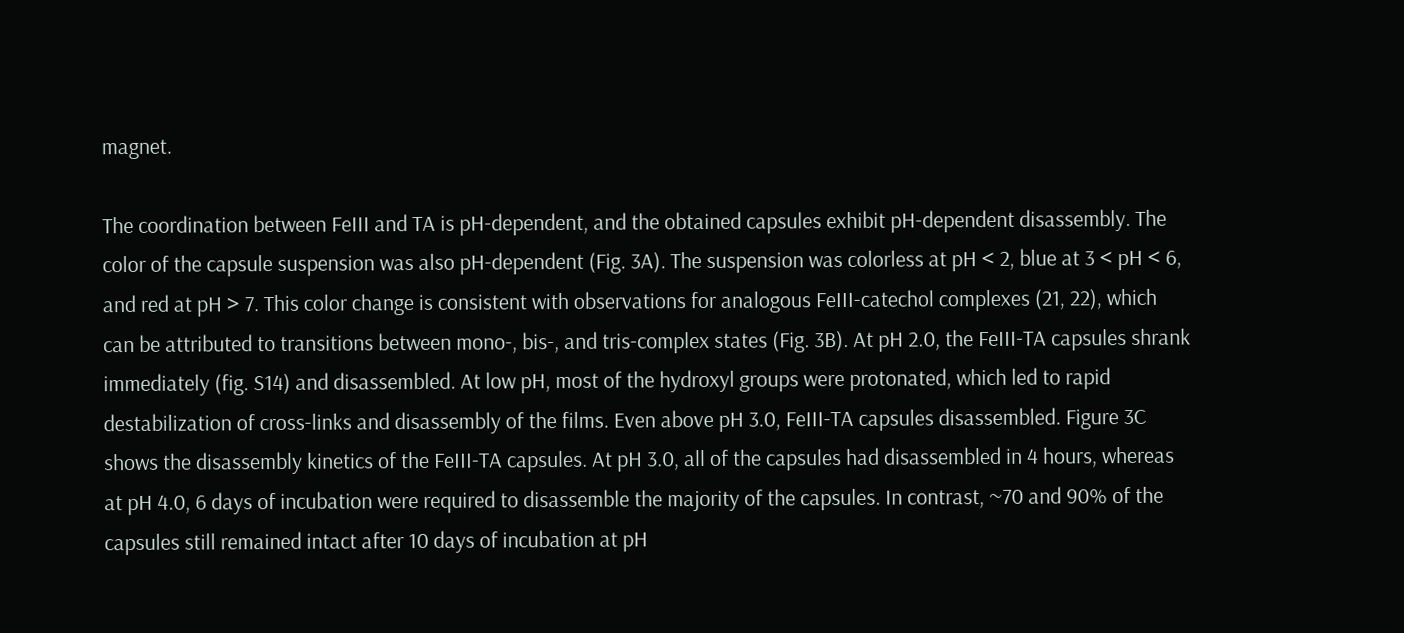magnet.

The coordination between FeIII and TA is pH-dependent, and the obtained capsules exhibit pH-dependent disassembly. The color of the capsule suspension was also pH-dependent (Fig. 3A). The suspension was colorless at pH < 2, blue at 3 < pH < 6, and red at pH > 7. This color change is consistent with observations for analogous FeIII-catechol complexes (21, 22), which can be attributed to transitions between mono-, bis-, and tris-complex states (Fig. 3B). At pH 2.0, the FeIII-TA capsules shrank immediately (fig. S14) and disassembled. At low pH, most of the hydroxyl groups were protonated, which led to rapid destabilization of cross-links and disassembly of the films. Even above pH 3.0, FeIII-TA capsules disassembled. Figure 3C shows the disassembly kinetics of the FeIII-TA capsules. At pH 3.0, all of the capsules had disassembled in 4 hours, whereas at pH 4.0, 6 days of incubation were required to disassemble the majority of the capsules. In contrast, ~70 and 90% of the capsules still remained intact after 10 days of incubation at pH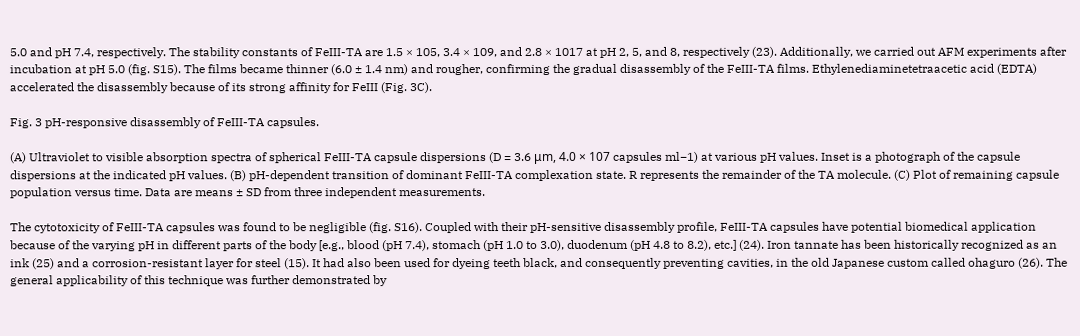5.0 and pH 7.4, respectively. The stability constants of FeIII-TA are 1.5 × 105, 3.4 × 109, and 2.8 × 1017 at pH 2, 5, and 8, respectively (23). Additionally, we carried out AFM experiments after incubation at pH 5.0 (fig. S15). The films became thinner (6.0 ± 1.4 nm) and rougher, confirming the gradual disassembly of the FeIII-TA films. Ethylenediaminetetraacetic acid (EDTA) accelerated the disassembly because of its strong affinity for FeIII (Fig. 3C).

Fig. 3 pH-responsive disassembly of FeIII-TA capsules.

(A) Ultraviolet to visible absorption spectra of spherical FeIII-TA capsule dispersions (D = 3.6 μm, 4.0 × 107 capsules ml−1) at various pH values. Inset is a photograph of the capsule dispersions at the indicated pH values. (B) pH-dependent transition of dominant FeIII-TA complexation state. R represents the remainder of the TA molecule. (C) Plot of remaining capsule population versus time. Data are means ± SD from three independent measurements.

The cytotoxicity of FeIII-TA capsules was found to be negligible (fig. S16). Coupled with their pH-sensitive disassembly profile, FeIII-TA capsules have potential biomedical application because of the varying pH in different parts of the body [e.g., blood (pH 7.4), stomach (pH 1.0 to 3.0), duodenum (pH 4.8 to 8.2), etc.] (24). Iron tannate has been historically recognized as an ink (25) and a corrosion-resistant layer for steel (15). It had also been used for dyeing teeth black, and consequently preventing cavities, in the old Japanese custom called ohaguro (26). The general applicability of this technique was further demonstrated by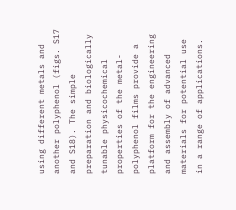using different metals and another polyphenol (figs. S17 and S18). The simple preparation and biologically tunable physicochemical properties of the metal-polyphenol films provide a platform for the engineering and assembly of advanced materials for potential use in a range of applications.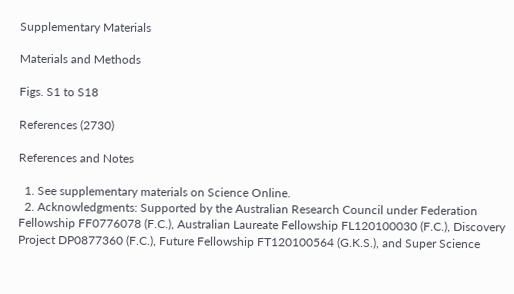Supplementary Materials

Materials and Methods

Figs. S1 to S18

References (2730)

References and Notes

  1. See supplementary materials on Science Online.
  2. Acknowledgments: Supported by the Australian Research Council under Federation Fellowship FF0776078 (F.C.), Australian Laureate Fellowship FL120100030 (F.C.), Discovery Project DP0877360 (F.C.), Future Fellowship FT120100564 (G.K.S.), and Super Science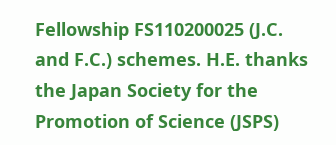Fellowship FS110200025 (J.C. and F.C.) schemes. H.E. thanks the Japan Society for the Promotion of Science (JSPS)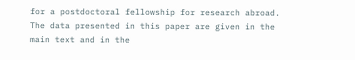for a postdoctoral fellowship for research abroad. The data presented in this paper are given in the main text and in the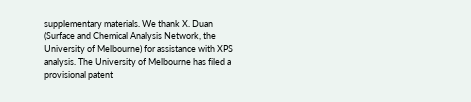supplementary materials. We thank X. Duan (Surface and Chemical Analysis Network, the University of Melbourne) for assistance with XPS analysis. The University of Melbourne has filed a provisional patent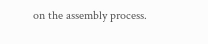on the assembly process.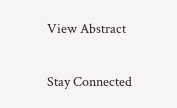View Abstract

Stay Connected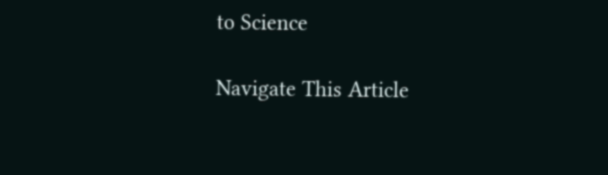to Science

Navigate This Article